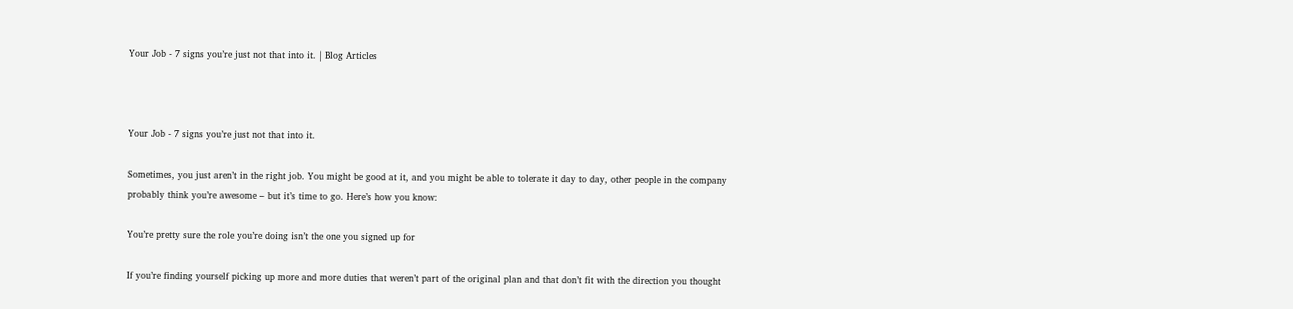Your Job - 7 signs you’re just not that into it. | Blog Articles



Your Job - 7 signs you’re just not that into it.

Sometimes, you just aren’t in the right job. You might be good at it, and you might be able to tolerate it day to day, other people in the company probably think you’re awesome – but it’s time to go. Here’s how you know:

You’re pretty sure the role you’re doing isn’t the one you signed up for

If you’re finding yourself picking up more and more duties that weren’t part of the original plan and that don’t fit with the direction you thought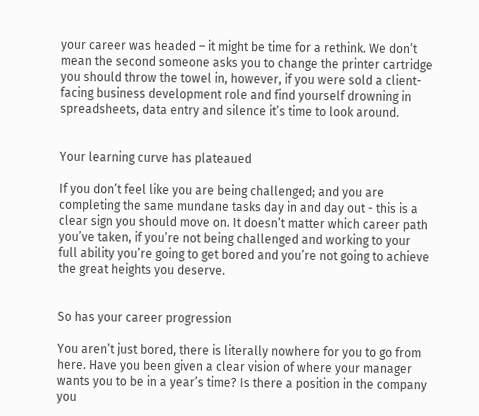your career was headed – it might be time for a rethink. We don’t mean the second someone asks you to change the printer cartridge you should throw the towel in, however, if you were sold a client-facing business development role and find yourself drowning in spreadsheets, data entry and silence it’s time to look around.


Your learning curve has plateaued

If you don’t feel like you are being challenged; and you are completing the same mundane tasks day in and day out - this is a clear sign you should move on. It doesn’t matter which career path you’ve taken, if you’re not being challenged and working to your full ability you’re going to get bored and you’re not going to achieve the great heights you deserve.


So has your career progression

You aren’t just bored, there is literally nowhere for you to go from here. Have you been given a clear vision of where your manager wants you to be in a year’s time? Is there a position in the company you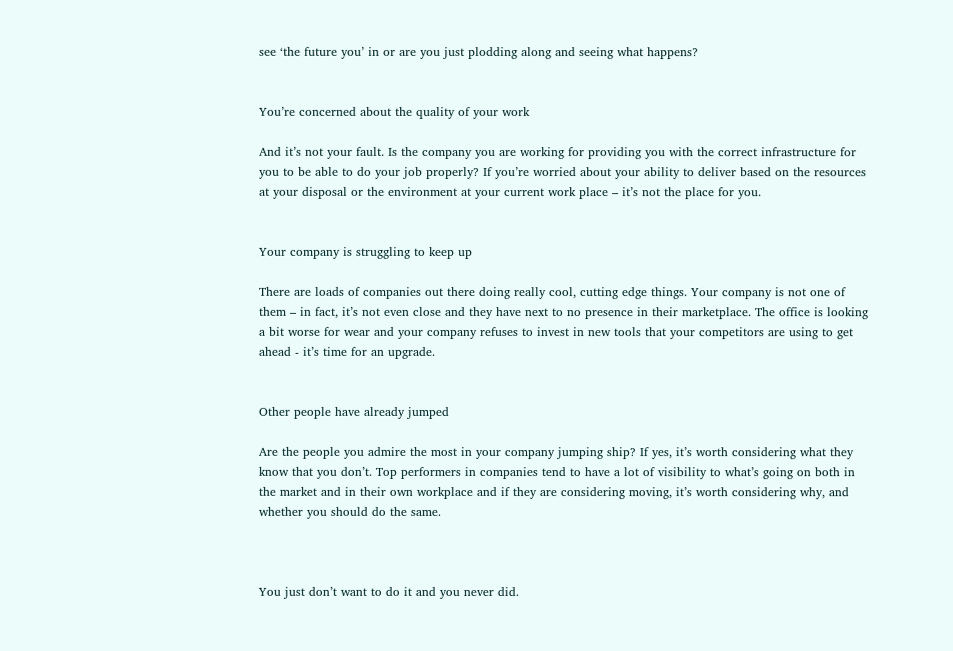see ‘the future you’ in or are you just plodding along and seeing what happens?


You’re concerned about the quality of your work

And it’s not your fault. Is the company you are working for providing you with the correct infrastructure for you to be able to do your job properly? If you’re worried about your ability to deliver based on the resources at your disposal or the environment at your current work place – it’s not the place for you.


Your company is struggling to keep up

There are loads of companies out there doing really cool, cutting edge things. Your company is not one of them – in fact, it’s not even close and they have next to no presence in their marketplace. The office is looking a bit worse for wear and your company refuses to invest in new tools that your competitors are using to get ahead - it’s time for an upgrade.


Other people have already jumped

Are the people you admire the most in your company jumping ship? If yes, it’s worth considering what they know that you don’t. Top performers in companies tend to have a lot of visibility to what’s going on both in the market and in their own workplace and if they are considering moving, it’s worth considering why, and whether you should do the same.



You just don’t want to do it and you never did.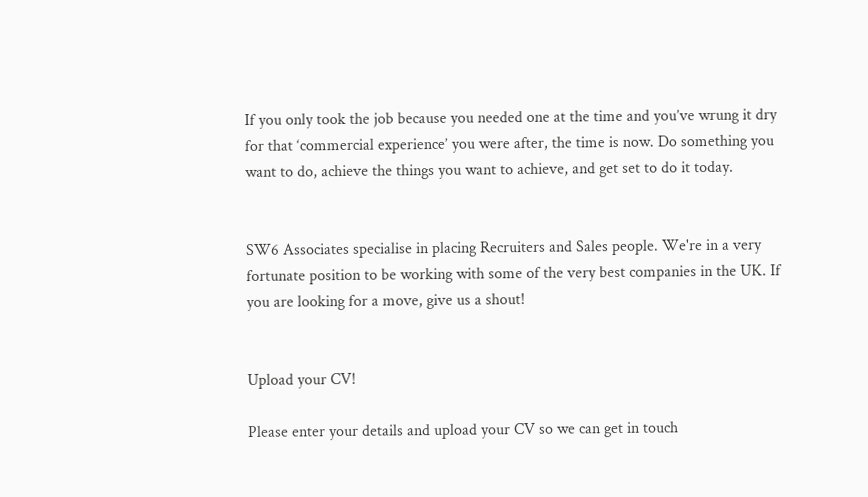If you only took the job because you needed one at the time and you’ve wrung it dry for that ‘commercial experience’ you were after, the time is now. Do something you want to do, achieve the things you want to achieve, and get set to do it today.


SW6 Associates specialise in placing Recruiters and Sales people. We're in a very fortunate position to be working with some of the very best companies in the UK. If you are looking for a move, give us a shout!


Upload your CV!

Please enter your details and upload your CV so we can get in touch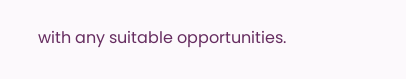with any suitable opportunities.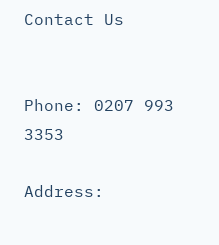Contact Us


Phone: 0207 993 3353

Address: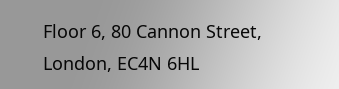Floor 6, 80 Cannon Street, London, EC4N 6HL